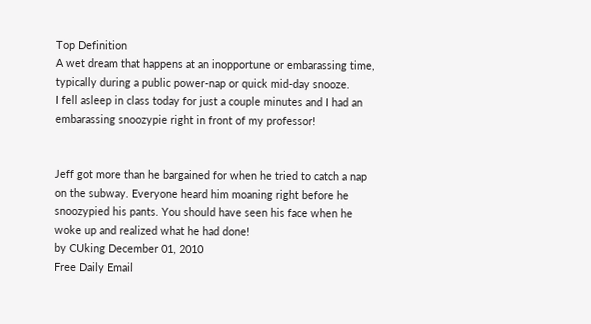Top Definition
A wet dream that happens at an inopportune or embarassing time, typically during a public power-nap or quick mid-day snooze.
I fell asleep in class today for just a couple minutes and I had an embarassing snoozypie right in front of my professor!


Jeff got more than he bargained for when he tried to catch a nap on the subway. Everyone heard him moaning right before he snoozypied his pants. You should have seen his face when he woke up and realized what he had done!
by CUking December 01, 2010
Free Daily Email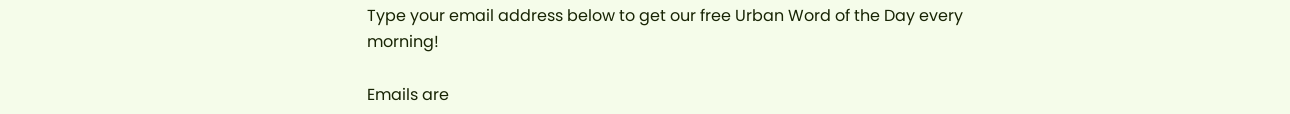Type your email address below to get our free Urban Word of the Day every morning!

Emails are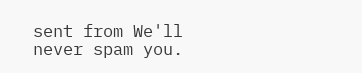sent from We'll never spam you.